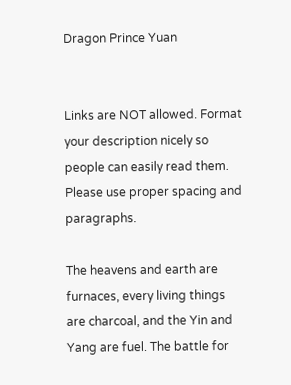Dragon Prince Yuan


Links are NOT allowed. Format your description nicely so people can easily read them. Please use proper spacing and paragraphs.

The heavens and earth are furnaces, every living things are charcoal, and the Yin and Yang are fuel. The battle for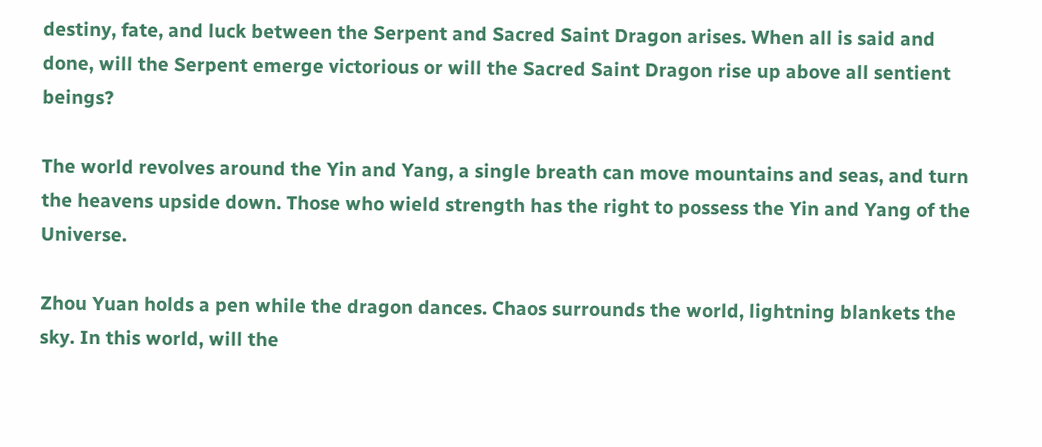destiny, fate, and luck between the Serpent and Sacred Saint Dragon arises. When all is said and done, will the Serpent emerge victorious or will the Sacred Saint Dragon rise up above all sentient beings?

The world revolves around the Yin and Yang, a single breath can move mountains and seas, and turn the heavens upside down. Those who wield strength has the right to possess the Yin and Yang of the Universe.

Zhou Yuan holds a pen while the dragon dances. Chaos surrounds the world, lightning blankets the sky. In this world, will the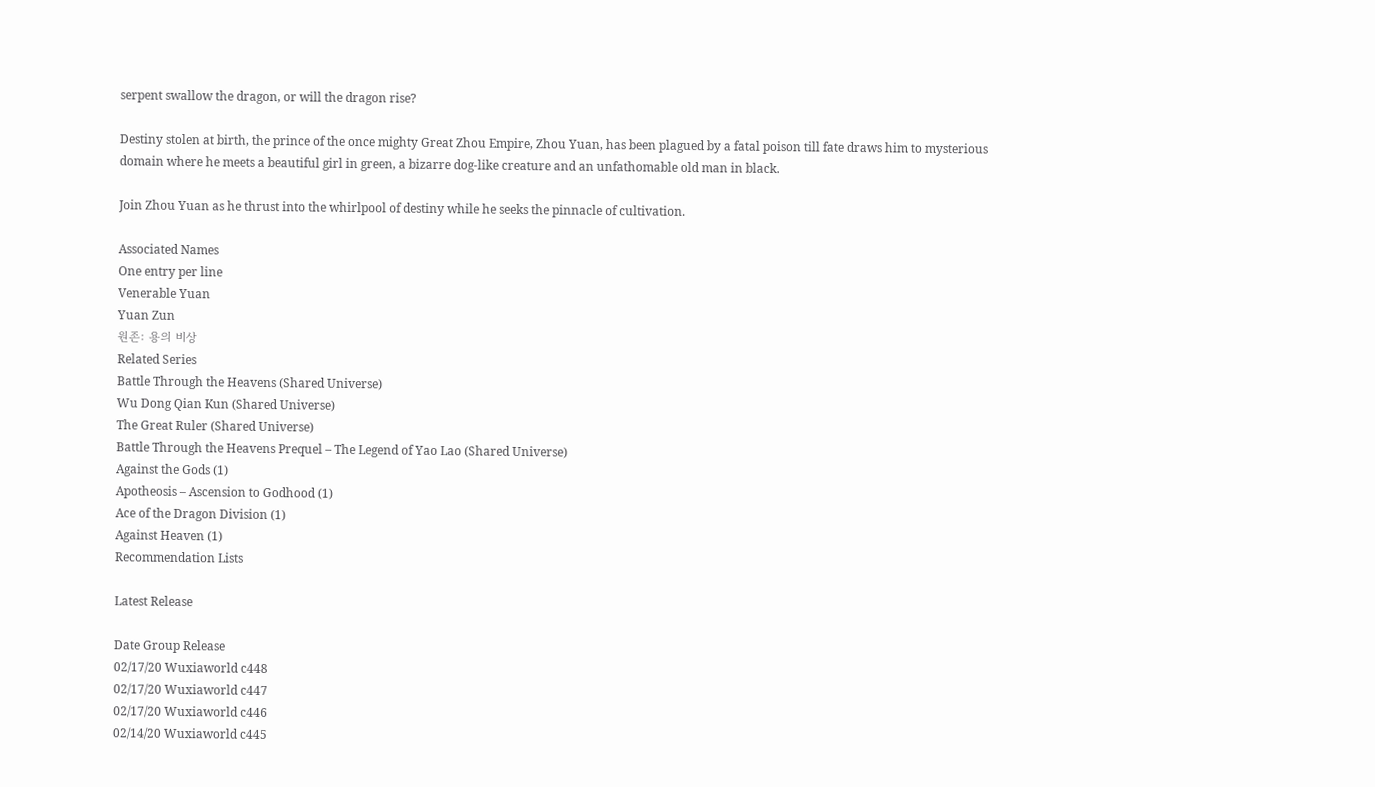serpent swallow the dragon, or will the dragon rise?

Destiny stolen at birth, the prince of the once mighty Great Zhou Empire, Zhou Yuan, has been plagued by a fatal poison till fate draws him to mysterious domain where he meets a beautiful girl in green, a bizarre dog-like creature and an unfathomable old man in black.

Join Zhou Yuan as he thrust into the whirlpool of destiny while he seeks the pinnacle of cultivation.

Associated Names
One entry per line
Venerable Yuan
Yuan Zun
원존: 용의 비상
Related Series
Battle Through the Heavens (Shared Universe)
Wu Dong Qian Kun (Shared Universe)
The Great Ruler (Shared Universe)
Battle Through the Heavens Prequel – The Legend of Yao Lao (Shared Universe)
Against the Gods (1)
Apotheosis – Ascension to Godhood (1)
Ace of the Dragon Division (1)
Against Heaven (1)
Recommendation Lists

Latest Release

Date Group Release
02/17/20 Wuxiaworld c448
02/17/20 Wuxiaworld c447
02/17/20 Wuxiaworld c446
02/14/20 Wuxiaworld c445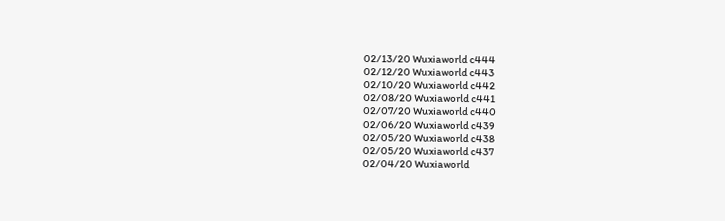02/13/20 Wuxiaworld c444
02/12/20 Wuxiaworld c443
02/10/20 Wuxiaworld c442
02/08/20 Wuxiaworld c441
02/07/20 Wuxiaworld c440
02/06/20 Wuxiaworld c439
02/05/20 Wuxiaworld c438
02/05/20 Wuxiaworld c437
02/04/20 Wuxiaworld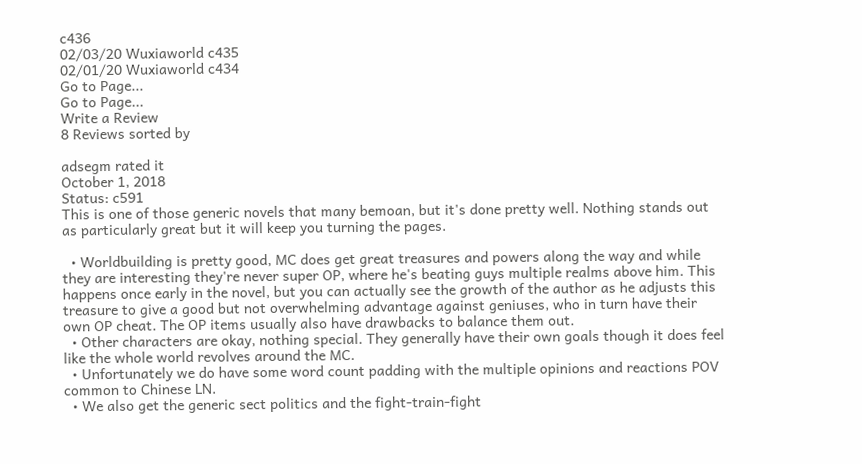c436
02/03/20 Wuxiaworld c435
02/01/20 Wuxiaworld c434
Go to Page...
Go to Page...
Write a Review
8 Reviews sorted by

adsegm rated it
October 1, 2018
Status: c591
This is one of those generic novels that many bemoan, but it's done pretty well. Nothing stands out as particularly great but it will keep you turning the pages.

  • Worldbuilding is pretty good, MC does get great treasures and powers along the way and while they are interesting they're never super OP, where he's beating guys multiple realms above him. This happens once early in the novel, but you can actually see the growth of the author as he adjusts this treasure to give a good but not overwhelming advantage against geniuses, who in turn have their own OP cheat. The OP items usually also have drawbacks to balance them out.
  • Other characters are okay, nothing special. They generally have their own goals though it does feel like the whole world revolves around the MC.
  • Unfortunately we do have some word count padding with the multiple opinions and reactions POV common to Chinese LN.
  • We also get the generic sect politics and the fight-train-fight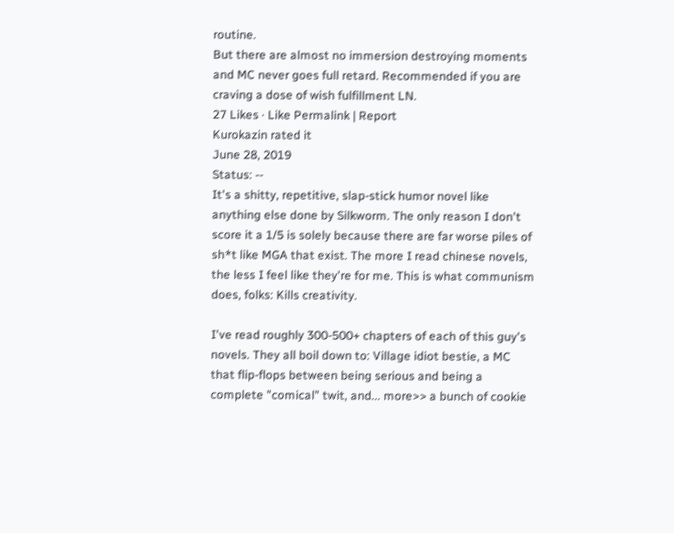routine.
But there are almost no immersion destroying moments and MC never goes full retard. Recommended if you are craving a dose of wish fulfillment LN.
27 Likes · Like Permalink | Report
Kurokazin rated it
June 28, 2019
Status: --
It's a shitty, repetitive, slap-stick humor novel like anything else done by Silkworm. The only reason I don't score it a 1/5 is solely because there are far worse piles of sh*t like MGA that exist. The more I read chinese novels, the less I feel like they're for me. This is what communism does, folks: Kills creativity.

I've read roughly 300-500+ chapters of each of this guy's novels. They all boil down to: Village idiot bestie, a MC that flip-flops between being serious and being a complete "comical" twit, and... more>> a bunch of cookie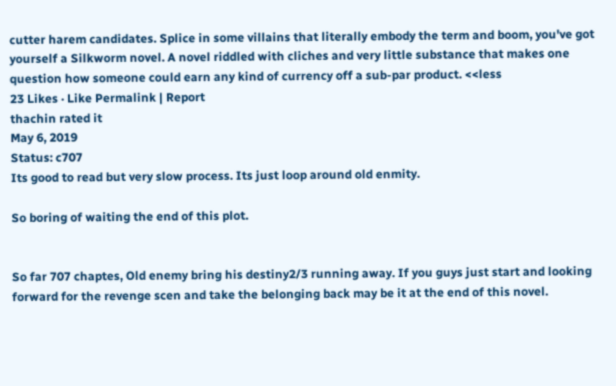cutter harem candidates. Splice in some villains that literally embody the term and boom, you've got yourself a Silkworm novel. A novel riddled with cliches and very little substance that makes one question how someone could earn any kind of currency off a sub-par product. <<less
23 Likes · Like Permalink | Report
thachin rated it
May 6, 2019
Status: c707
Its good to read but very slow process. Its just loop around old enmity.

So boring of waiting the end of this plot.


So far 707 chaptes, Old enemy bring his destiny2/3 running away. If you guys just start and looking forward for the revenge scen and take the belonging back may be it at the end of this novel.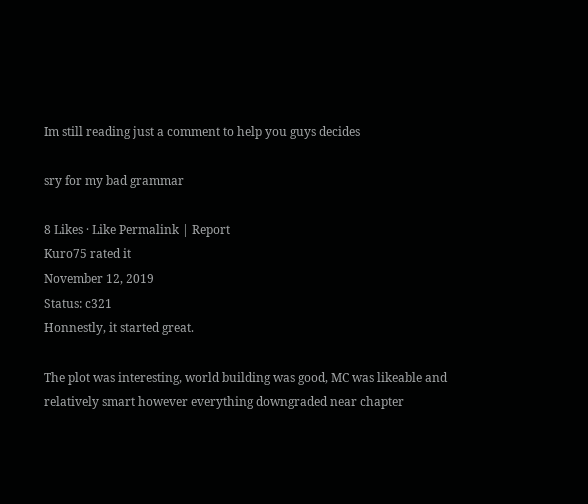Im still reading just a comment to help you guys decides

sry for my bad grammar

8 Likes · Like Permalink | Report
Kuro75 rated it
November 12, 2019
Status: c321
Honnestly, it started great.

The plot was interesting, world building was good, MC was likeable and relatively smart however everything downgraded near chapter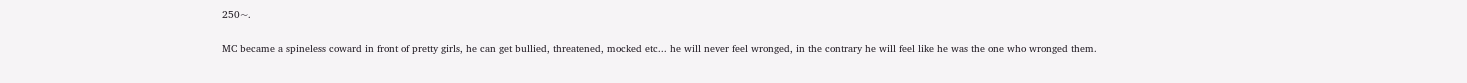250~.

MC became a spineless coward in front of pretty girls, he can get bullied, threatened, mocked etc... he will never feel wronged, in the contrary he will feel like he was the one who wronged them.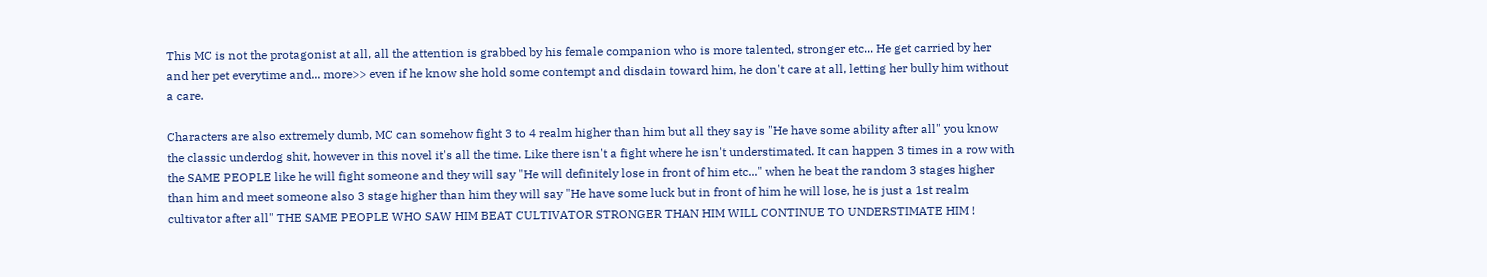This MC is not the protagonist at all, all the attention is grabbed by his female companion who is more talented, stronger etc... He get carried by her and her pet everytime and... more>> even if he know she hold some contempt and disdain toward him, he don't care at all, letting her bully him without a care.

Characters are also extremely dumb, MC can somehow fight 3 to 4 realm higher than him but all they say is "He have some ability after all" you know the classic underdog shit, however in this novel it's all the time. Like there isn't a fight where he isn't understimated. It can happen 3 times in a row with the SAME PEOPLE like he will fight someone and they will say "He will definitely lose in front of him etc..." when he beat the random 3 stages higher than him and meet someone also 3 stage higher than him they will say "He have some luck but in front of him he will lose, he is just a 1st realm cultivator after all" THE SAME PEOPLE WHO SAW HIM BEAT CULTIVATOR STRONGER THAN HIM WILL CONTINUE TO UNDERSTIMATE HIM !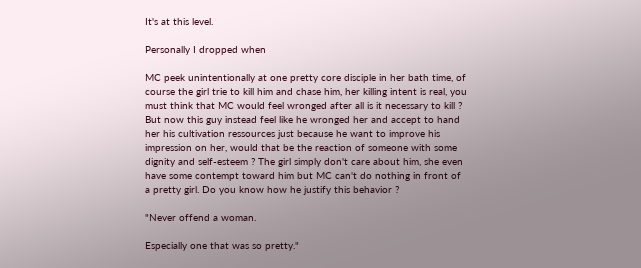It's at this level.

Personally I dropped when

MC peek unintentionally at one pretty core disciple in her bath time, of course the girl trie to kill him and chase him, her killing intent is real, you must think that MC would feel wronged after all is it necessary to kill ? But now this guy instead feel like he wronged her and accept to hand her his cultivation ressources just because he want to improve his impression on her, would that be the reaction of someone with some dignity and self-esteem ? The girl simply don't care about him, she even have some contempt toward him but MC can't do nothing in front of a pretty girl. Do you know how he justify this behavior ?

"Never offend a woman.

Especially one that was so pretty."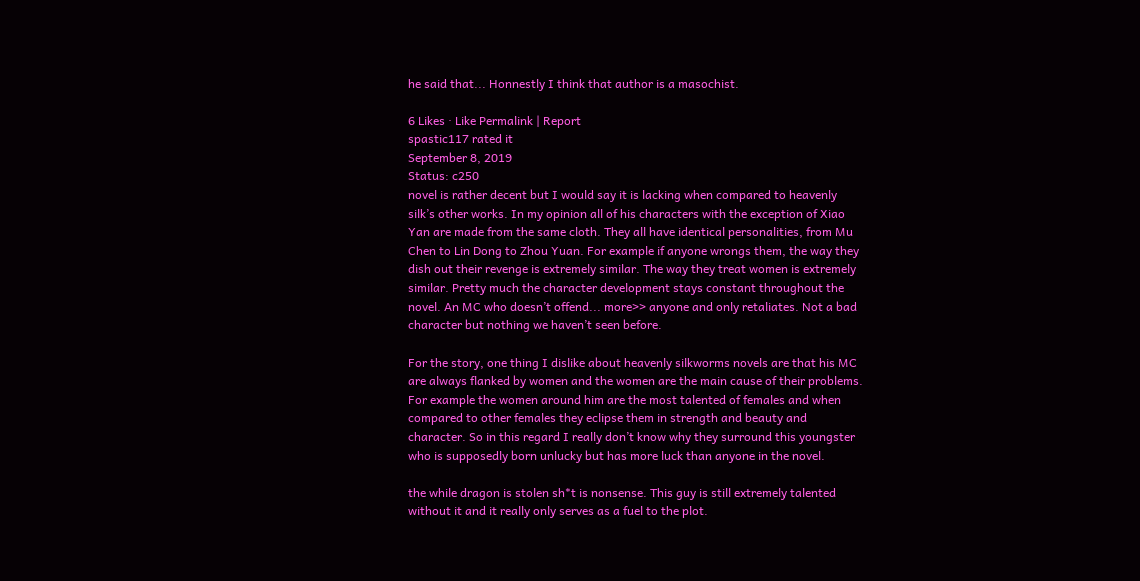he said that... Honnestly I think that author is a masochist.

6 Likes · Like Permalink | Report
spastic117 rated it
September 8, 2019
Status: c250
novel is rather decent but I would say it is lacking when compared to heavenly silk’s other works. In my opinion all of his characters with the exception of Xiao Yan are made from the same cloth. They all have identical personalities, from Mu Chen to Lin Dong to Zhou Yuan. For example if anyone wrongs them, the way they dish out their revenge is extremely similar. The way they treat women is extremely similar. Pretty much the character development stays constant throughout the novel. An MC who doesn’t offend... more>> anyone and only retaliates. Not a bad character but nothing we haven’t seen before.

For the story, one thing I dislike about heavenly silkworms novels are that his MC are always flanked by women and the women are the main cause of their problems. For example the women around him are the most talented of females and when compared to other females they eclipse them in strength and beauty and character. So in this regard I really don’t know why they surround this youngster who is supposedly born unlucky but has more luck than anyone in the novel.

the while dragon is stolen sh*t is nonsense. This guy is still extremely talented without it and it really only serves as a fuel to the plot.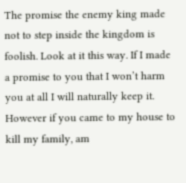The promise the enemy king made not to step inside the kingdom is foolish. Look at it this way. If I made a promise to you that I won’t harm you at all I will naturally keep it. However if you came to my house to kill my family, am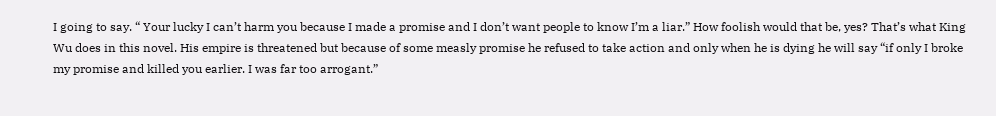I going to say. “ Your lucky I can’t harm you because I made a promise and I don’t want people to know I’m a liar.” How foolish would that be, yes? That’s what King Wu does in this novel. His empire is threatened but because of some measly promise he refused to take action and only when he is dying he will say “if only I broke my promise and killed you earlier. I was far too arrogant.”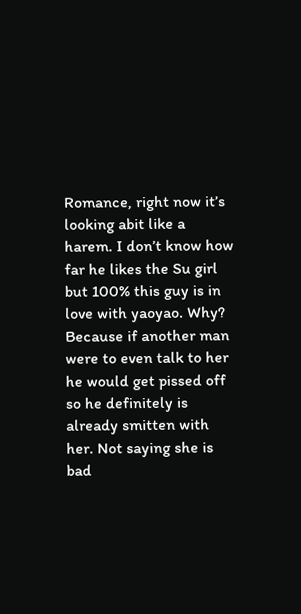Romance, right now it’s looking abit like a harem. I don’t know how far he likes the Su girl but 100% this guy is in love with yaoyao. Why? Because if another man were to even talk to her he would get pissed off so he definitely is already smitten with her. Not saying she is bad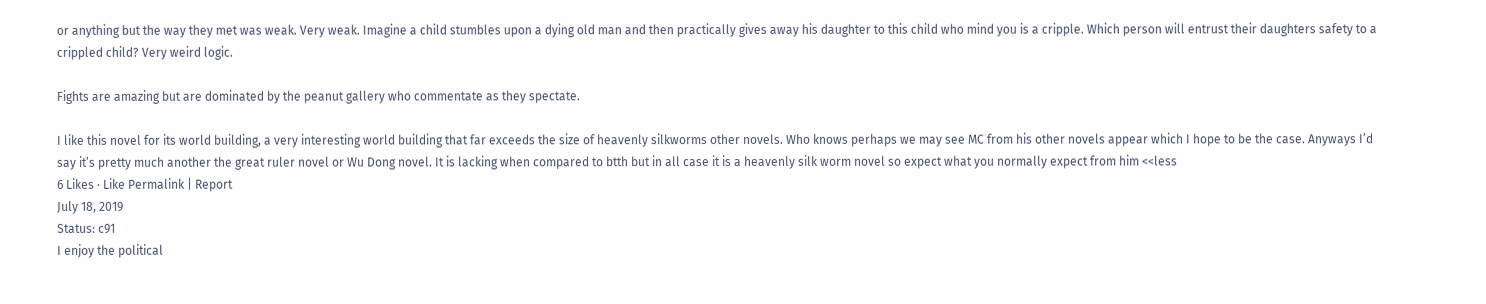or anything but the way they met was weak. Very weak. Imagine a child stumbles upon a dying old man and then practically gives away his daughter to this child who mind you is a cripple. Which person will entrust their daughters safety to a crippled child? Very weird logic.

Fights are amazing but are dominated by the peanut gallery who commentate as they spectate.

I like this novel for its world building, a very interesting world building that far exceeds the size of heavenly silkworms other novels. Who knows perhaps we may see MC from his other novels appear which I hope to be the case. Anyways I’d say it’s pretty much another the great ruler novel or Wu Dong novel. It is lacking when compared to btth but in all case it is a heavenly silk worm novel so expect what you normally expect from him <<less
6 Likes · Like Permalink | Report
July 18, 2019
Status: c91
I enjoy the political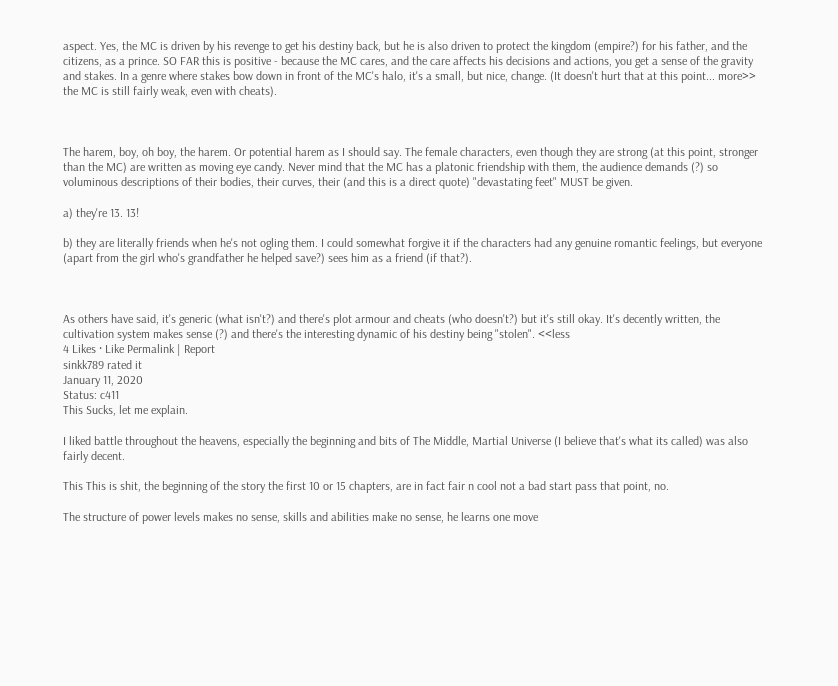aspect. Yes, the MC is driven by his revenge to get his destiny back, but he is also driven to protect the kingdom (empire?) for his father, and the citizens, as a prince. SO FAR this is positive - because the MC cares, and the care affects his decisions and actions, you get a sense of the gravity and stakes. In a genre where stakes bow down in front of the MC's halo, it's a small, but nice, change. (It doesn't hurt that at this point... more>> the MC is still fairly weak, even with cheats).



The harem, boy, oh boy, the harem. Or potential harem as I should say. The female characters, even though they are strong (at this point, stronger than the MC) are written as moving eye candy. Never mind that the MC has a platonic friendship with them, the audience demands (?) so voluminous descriptions of their bodies, their curves, their (and this is a direct quote) "devastating feet" MUST be given.

a) they're 13. 13!

b) they are literally friends when he's not ogling them. I could somewhat forgive it if the characters had any genuine romantic feelings, but everyone (apart from the girl who's grandfather he helped save?) sees him as a friend (if that?).



As others have said, it's generic (what isn't?) and there's plot armour and cheats (who doesn't?) but it's still okay. It's decently written, the cultivation system makes sense (?) and there's the interesting dynamic of his destiny being "stolen". <<less
4 Likes · Like Permalink | Report
sinkk789 rated it
January 11, 2020
Status: c411
This Sucks, let me explain.

I liked battle throughout the heavens, especially the beginning and bits of The Middle, Martial Universe (I believe that's what its called) was also fairly decent.

This This is shit, the beginning of the story the first 10 or 15 chapters, are in fact fair n cool not a bad start pass that point, no.

The structure of power levels makes no sense, skills and abilities make no sense, he learns one move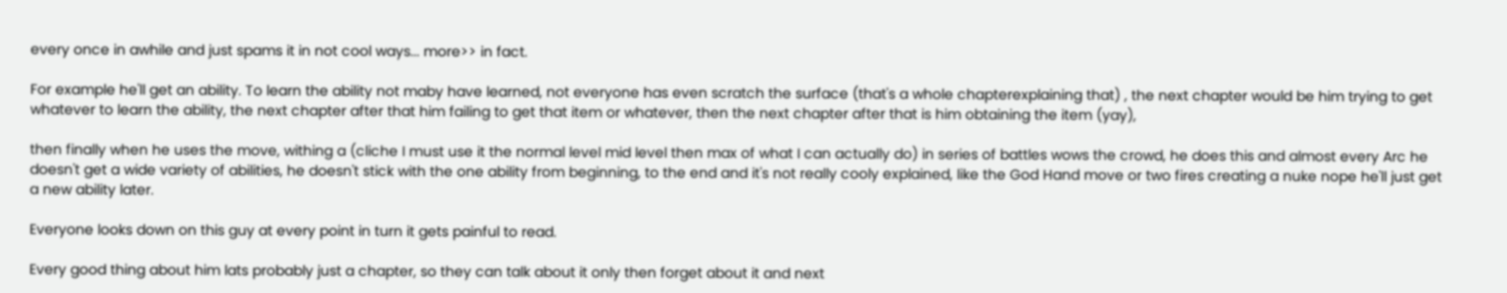every once in awhile and just spams it in not cool ways... more>> in fact.

For example he'll get an ability. To learn the ability not maby have learned, not everyone has even scratch the surface (that's a whole chapterexplaining that) , the next chapter would be him trying to get whatever to learn the ability, the next chapter after that him failing to get that item or whatever, then the next chapter after that is him obtaining the item (yay),

then finally when he uses the move, withing a (cliche I must use it the normal level mid level then max of what I can actually do) in series of battles wows the crowd, he does this and almost every Arc he doesn't get a wide variety of abilities, he doesn't stick with the one ability from beginning, to the end and it's not really cooly explained, like the God Hand move or two fires creating a nuke nope he'll just get a new ability later.

Everyone looks down on this guy at every point in turn it gets painful to read.

Every good thing about him lats probably just a chapter, so they can talk about it only then forget about it and next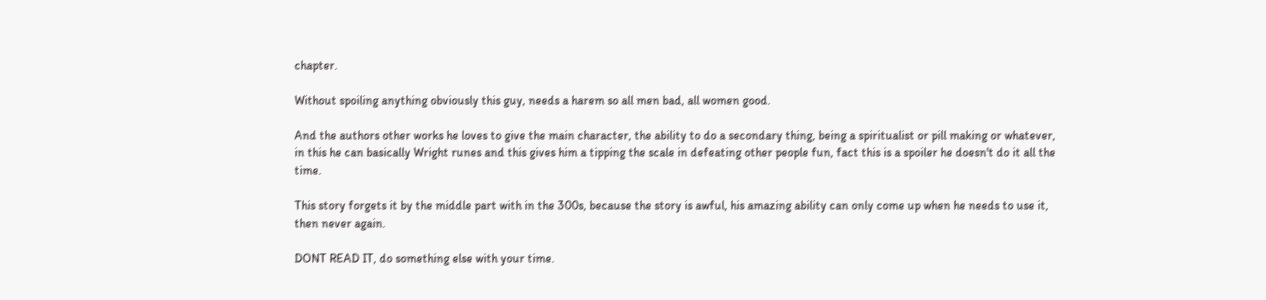chapter.

Without spoiling anything obviously this guy, needs a harem so all men bad, all women good.

And the authors other works he loves to give the main character, the ability to do a secondary thing, being a spiritualist or pill making or whatever, in this he can basically Wright runes and this gives him a tipping the scale in defeating other people fun, fact this is a spoiler he doesn't do it all the time.

This story forgets it by the middle part with in the 300s, because the story is awful, his amazing ability can only come up when he needs to use it, then never again.

DONT READ IT, do something else with your time.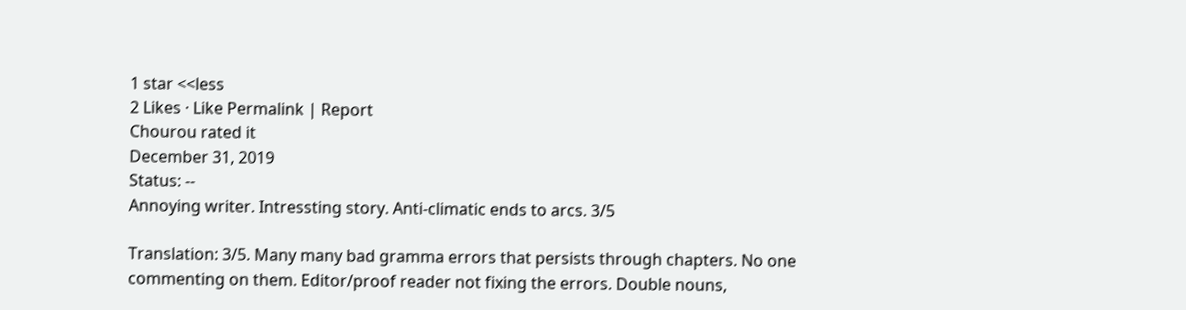1 star <<less
2 Likes · Like Permalink | Report
Chourou rated it
December 31, 2019
Status: --
Annoying writer. Intressting story. Anti-climatic ends to arcs. 3/5

Translation: 3/5. Many many bad gramma errors that persists through chapters. No one commenting on them. Editor/proof reader not fixing the errors. Double nouns,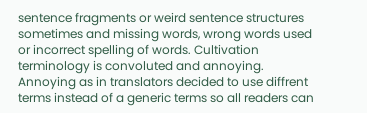sentence fragments or weird sentence structures sometimes and missing words, wrong words used or incorrect spelling of words. Cultivation terminology is convoluted and annoying. Annoying as in translators decided to use diffrent terms instead of a generic terms so all readers can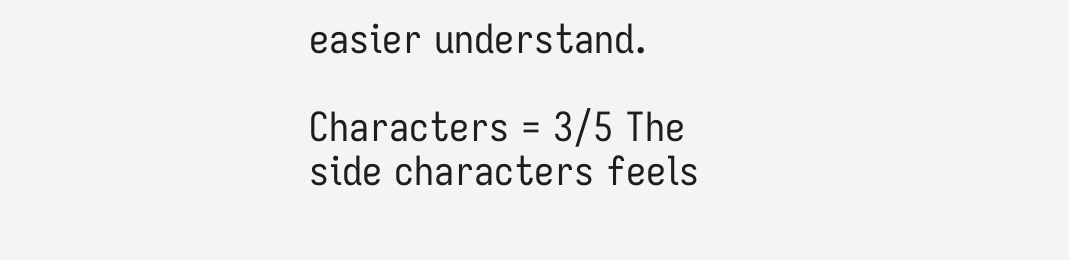easier understand.

Characters = 3/5 The side characters feels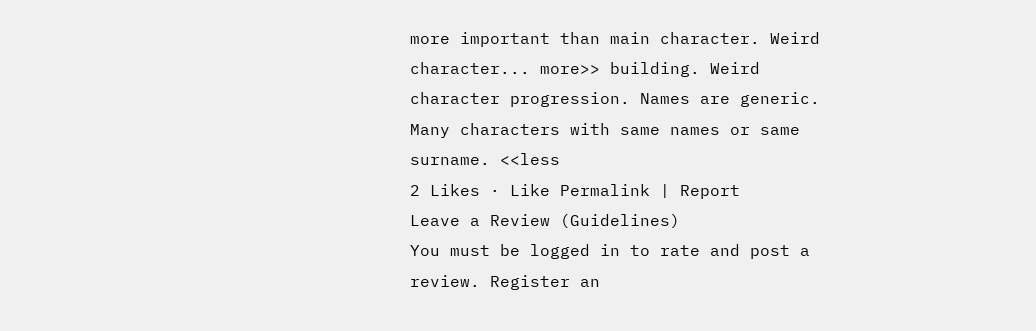more important than main character. Weird character... more>> building. Weird character progression. Names are generic. Many characters with same names or same surname. <<less
2 Likes · Like Permalink | Report
Leave a Review (Guidelines)
You must be logged in to rate and post a review. Register an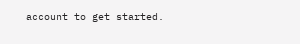account to get started.